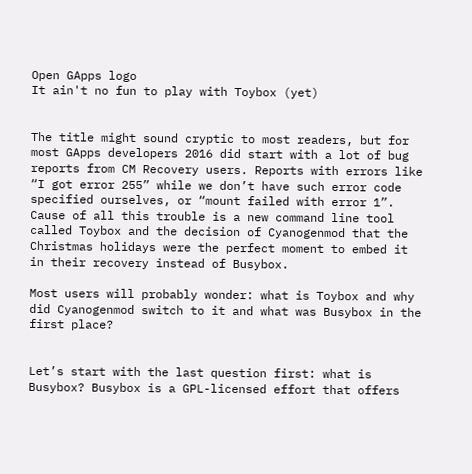Open GApps logo
It ain't no fun to play with Toybox (yet)


The title might sound cryptic to most readers, but for most GApps developers 2016 did start with a lot of bug reports from CM Recovery users. Reports with errors like “I got error 255” while we don’t have such error code specified ourselves, or “mount failed with error 1”. Cause of all this trouble is a new command line tool called Toybox and the decision of Cyanogenmod that the Christmas holidays were the perfect moment to embed it in their recovery instead of Busybox.

Most users will probably wonder: what is Toybox and why did Cyanogenmod switch to it and what was Busybox in the first place?


Let’s start with the last question first: what is Busybox? Busybox is a GPL-licensed effort that offers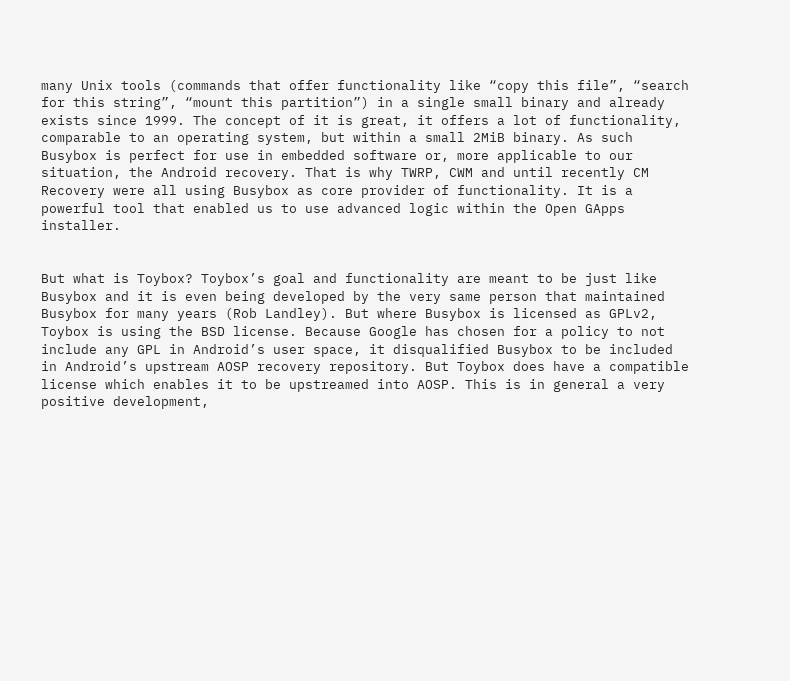many Unix tools (commands that offer functionality like “copy this file”, “search for this string”, “mount this partition”) in a single small binary and already exists since 1999. The concept of it is great, it offers a lot of functionality, comparable to an operating system, but within a small 2MiB binary. As such Busybox is perfect for use in embedded software or, more applicable to our situation, the Android recovery. That is why TWRP, CWM and until recently CM Recovery were all using Busybox as core provider of functionality. It is a powerful tool that enabled us to use advanced logic within the Open GApps installer.


But what is Toybox? Toybox’s goal and functionality are meant to be just like Busybox and it is even being developed by the very same person that maintained Busybox for many years (Rob Landley). But where Busybox is licensed as GPLv2, Toybox is using the BSD license. Because Google has chosen for a policy to not include any GPL in Android’s user space, it disqualified Busybox to be included in Android’s upstream AOSP recovery repository. But Toybox does have a compatible license which enables it to be upstreamed into AOSP. This is in general a very positive development,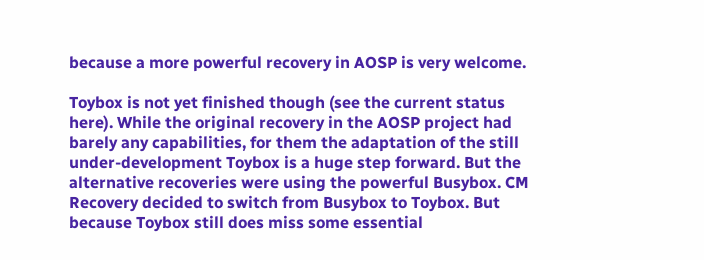because a more powerful recovery in AOSP is very welcome.

Toybox is not yet finished though (see the current status here). While the original recovery in the AOSP project had barely any capabilities, for them the adaptation of the still under-development Toybox is a huge step forward. But the alternative recoveries were using the powerful Busybox. CM Recovery decided to switch from Busybox to Toybox. But because Toybox still does miss some essential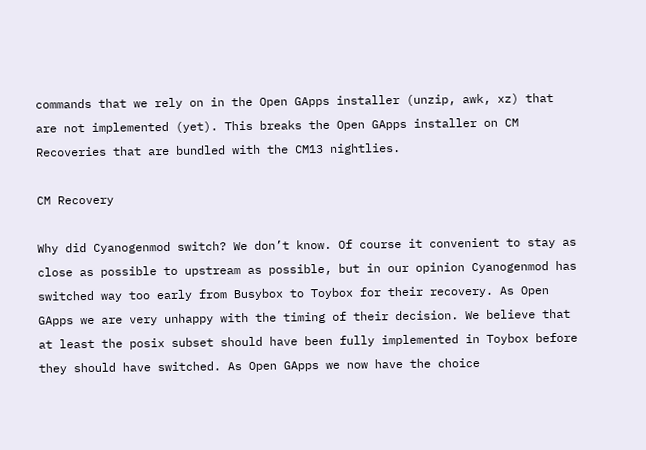commands that we rely on in the Open GApps installer (unzip, awk, xz) that are not implemented (yet). This breaks the Open GApps installer on CM Recoveries that are bundled with the CM13 nightlies.

CM Recovery

Why did Cyanogenmod switch? We don’t know. Of course it convenient to stay as close as possible to upstream as possible, but in our opinion Cyanogenmod has switched way too early from Busybox to Toybox for their recovery. As Open GApps we are very unhappy with the timing of their decision. We believe that at least the posix subset should have been fully implemented in Toybox before they should have switched. As Open GApps we now have the choice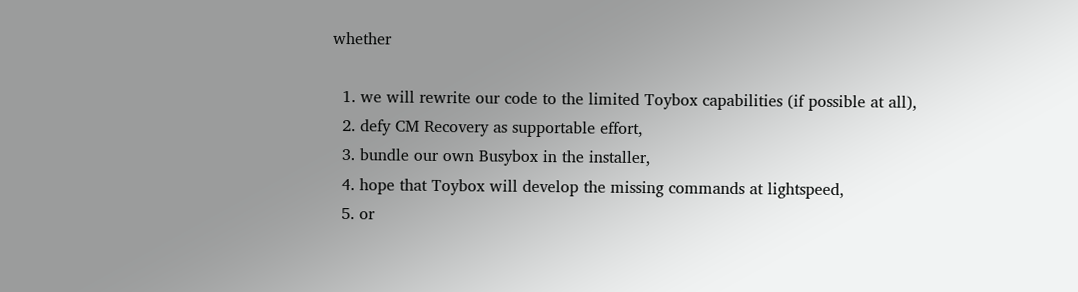whether

  1. we will rewrite our code to the limited Toybox capabilities (if possible at all),
  2. defy CM Recovery as supportable effort,
  3. bundle our own Busybox in the installer,
  4. hope that Toybox will develop the missing commands at lightspeed,
  5. or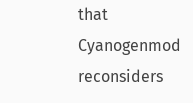that Cyanogenmod reconsiders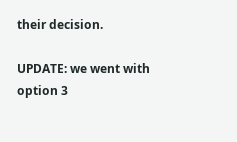their decision.

UPDATE: we went with option 3